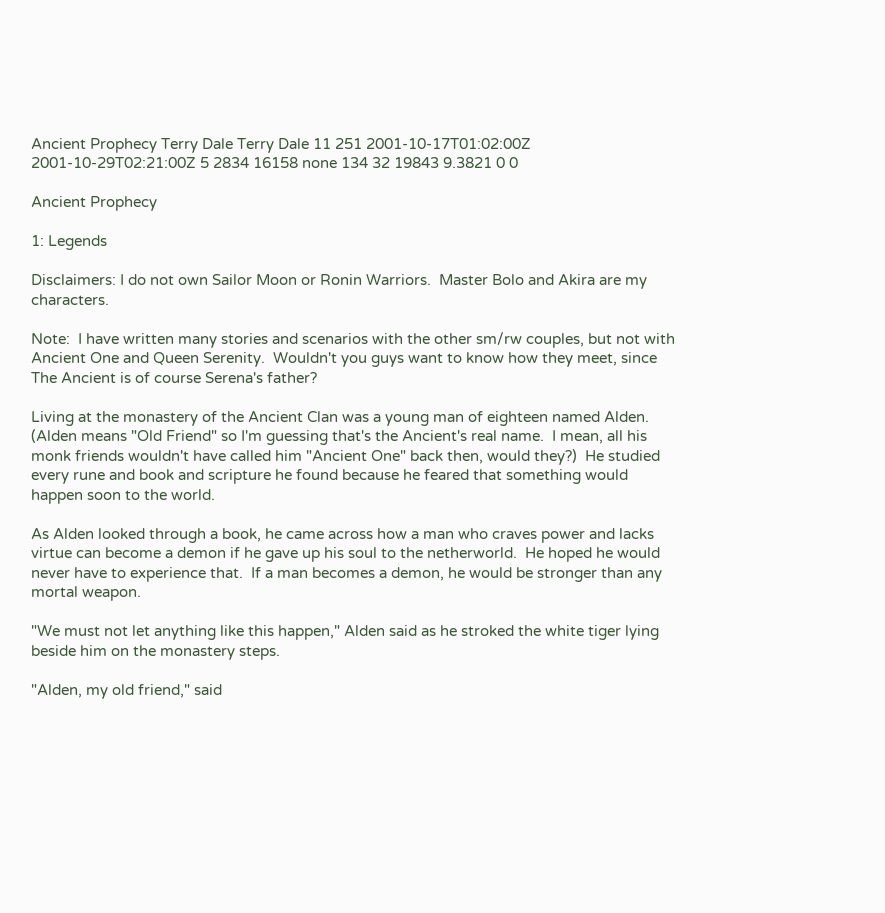Ancient Prophecy Terry Dale Terry Dale 11 251 2001-10-17T01:02:00Z 2001-10-29T02:21:00Z 5 2834 16158 none 134 32 19843 9.3821 0 0

Ancient Prophecy

1: Legends

Disclaimers: I do not own Sailor Moon or Ronin Warriors.  Master Bolo and Akira are my characters.

Note:  I have written many stories and scenarios with the other sm/rw couples, but not with Ancient One and Queen Serenity.  Wouldn't you guys want to know how they meet, since The Ancient is of course Serena's father?

Living at the monastery of the Ancient Clan was a young man of eighteen named Alden.  (Alden means "Old Friend" so I'm guessing that's the Ancient's real name.  I mean, all his monk friends wouldn't have called him "Ancient One" back then, would they?)  He studied every rune and book and scripture he found because he feared that something would happen soon to the world.

As Alden looked through a book, he came across how a man who craves power and lacks virtue can become a demon if he gave up his soul to the netherworld.  He hoped he would never have to experience that.  If a man becomes a demon, he would be stronger than any mortal weapon.

"We must not let anything like this happen," Alden said as he stroked the white tiger lying beside him on the monastery steps.

"Alden, my old friend," said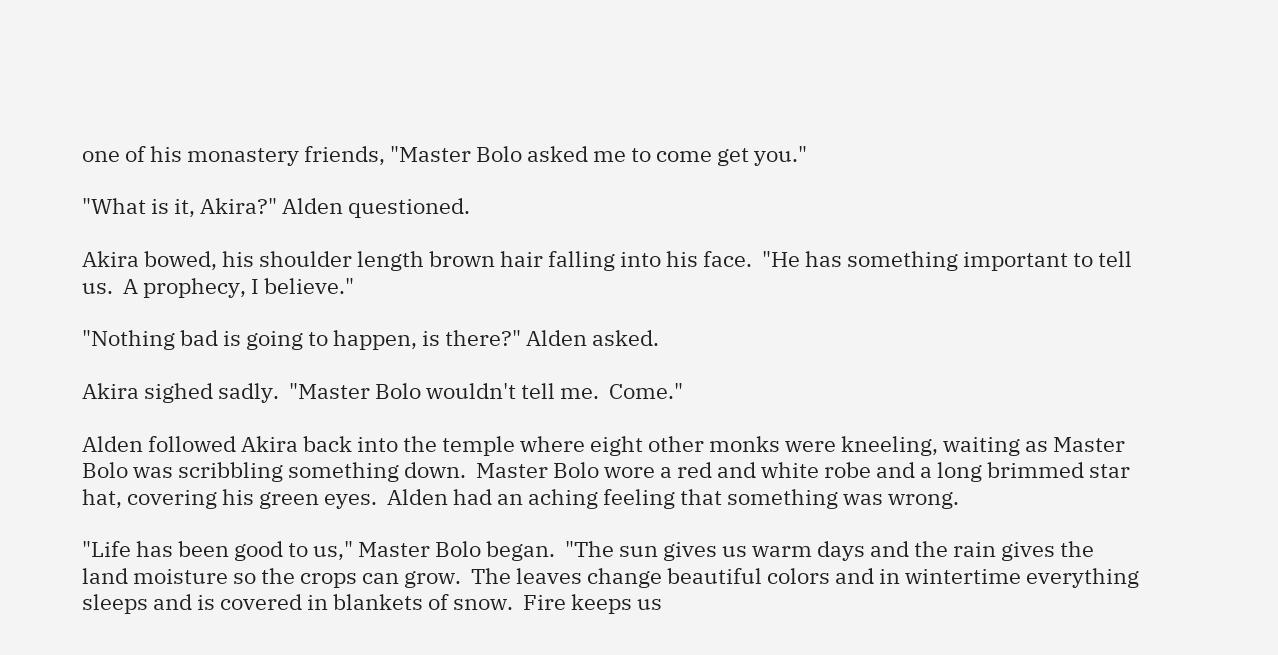one of his monastery friends, "Master Bolo asked me to come get you."

"What is it, Akira?" Alden questioned.

Akira bowed, his shoulder length brown hair falling into his face.  "He has something important to tell us.  A prophecy, I believe."

"Nothing bad is going to happen, is there?" Alden asked.

Akira sighed sadly.  "Master Bolo wouldn't tell me.  Come."

Alden followed Akira back into the temple where eight other monks were kneeling, waiting as Master Bolo was scribbling something down.  Master Bolo wore a red and white robe and a long brimmed star hat, covering his green eyes.  Alden had an aching feeling that something was wrong.

"Life has been good to us," Master Bolo began.  "The sun gives us warm days and the rain gives the land moisture so the crops can grow.  The leaves change beautiful colors and in wintertime everything sleeps and is covered in blankets of snow.  Fire keeps us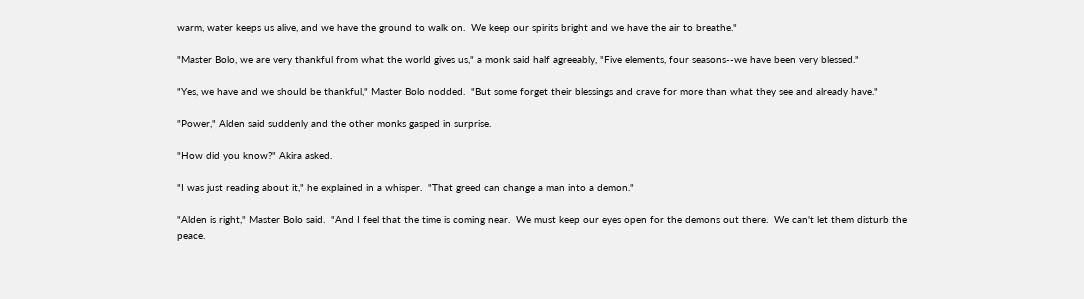warm, water keeps us alive, and we have the ground to walk on.  We keep our spirits bright and we have the air to breathe."

"Master Bolo, we are very thankful from what the world gives us," a monk said half agreeably, "Five elements, four seasons--we have been very blessed."

"Yes, we have and we should be thankful," Master Bolo nodded.  "But some forget their blessings and crave for more than what they see and already have."

"Power," Alden said suddenly and the other monks gasped in surprise.

"How did you know?" Akira asked.

"I was just reading about it," he explained in a whisper.  "That greed can change a man into a demon."

"Alden is right," Master Bolo said.  "And I feel that the time is coming near.  We must keep our eyes open for the demons out there.  We can't let them disturb the peace.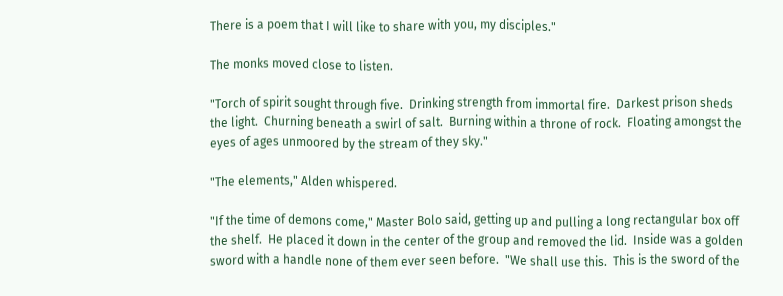There is a poem that I will like to share with you, my disciples."

The monks moved close to listen.

"Torch of spirit sought through five.  Drinking strength from immortal fire.  Darkest prison sheds the light.  Churning beneath a swirl of salt.  Burning within a throne of rock.  Floating amongst the eyes of ages unmoored by the stream of they sky."

"The elements," Alden whispered.

"If the time of demons come," Master Bolo said, getting up and pulling a long rectangular box off the shelf.  He placed it down in the center of the group and removed the lid.  Inside was a golden sword with a handle none of them ever seen before.  "We shall use this.  This is the sword of the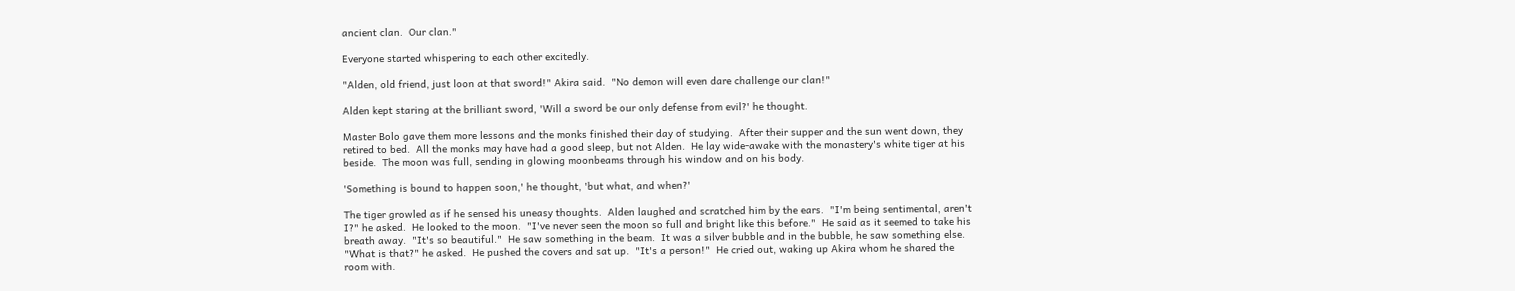ancient clan.  Our clan."

Everyone started whispering to each other excitedly.

"Alden, old friend, just loon at that sword!" Akira said.  "No demon will even dare challenge our clan!"

Alden kept staring at the brilliant sword, 'Will a sword be our only defense from evil?' he thought.

Master Bolo gave them more lessons and the monks finished their day of studying.  After their supper and the sun went down, they retired to bed.  All the monks may have had a good sleep, but not Alden.  He lay wide-awake with the monastery's white tiger at his beside.  The moon was full, sending in glowing moonbeams through his window and on his body.

'Something is bound to happen soon,' he thought, 'but what, and when?'

The tiger growled as if he sensed his uneasy thoughts.  Alden laughed and scratched him by the ears.  "I'm being sentimental, aren't I?" he asked.  He looked to the moon.  "I've never seen the moon so full and bright like this before."  He said as it seemed to take his breath away.  "It's so beautiful."  He saw something in the beam.  It was a silver bubble and in the bubble, he saw something else.  "What is that?" he asked.  He pushed the covers and sat up.  "It's a person!"  He cried out, waking up Akira whom he shared the room with.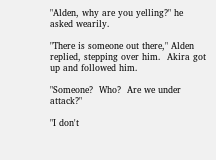"Alden, why are you yelling?" he asked wearily.

"There is someone out there," Alden replied, stepping over him.  Akira got up and followed him.

"Someone?  Who?  Are we under attack?"

"I don't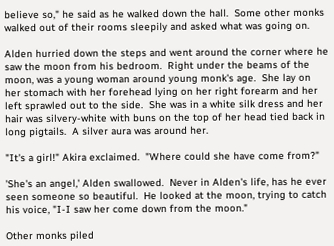believe so," he said as he walked down the hall.  Some other monks walked out of their rooms sleepily and asked what was going on.

Alden hurried down the steps and went around the corner where he saw the moon from his bedroom.  Right under the beams of the moon, was a young woman around young monk's age.  She lay on her stomach with her forehead lying on her right forearm and her left sprawled out to the side.  She was in a white silk dress and her hair was silvery-white with buns on the top of her head tied back in long pigtails.  A silver aura was around her.

"It's a girl!" Akira exclaimed.  "Where could she have come from?"

'She's an angel,' Alden swallowed.  Never in Alden's life, has he ever seen someone so beautiful.  He looked at the moon, trying to catch his voice, "I-I saw her come down from the moon."

Other monks piled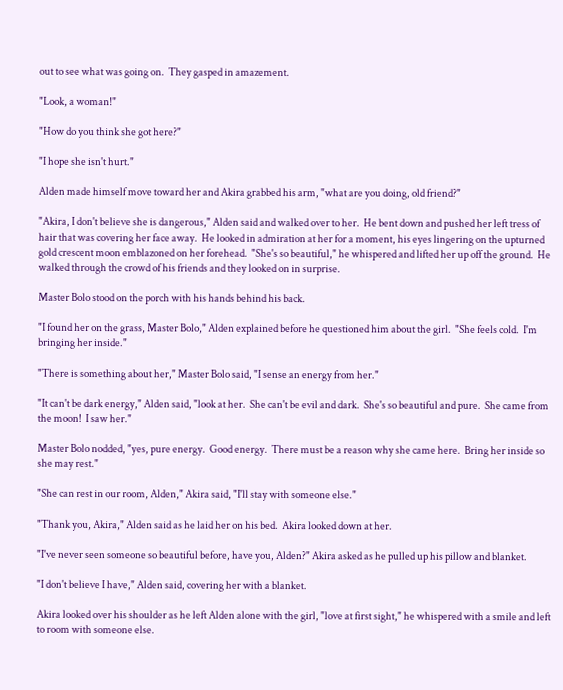out to see what was going on.  They gasped in amazement.

"Look, a woman!"

"How do you think she got here?"

"I hope she isn't hurt."

Alden made himself move toward her and Akira grabbed his arm, "what are you doing, old friend?"

"Akira, I don't believe she is dangerous," Alden said and walked over to her.  He bent down and pushed her left tress of hair that was covering her face away.  He looked in admiration at her for a moment, his eyes lingering on the upturned gold crescent moon emblazoned on her forehead.  "She's so beautiful," he whispered and lifted her up off the ground.  He walked through the crowd of his friends and they looked on in surprise.

Master Bolo stood on the porch with his hands behind his back.

"I found her on the grass, Master Bolo," Alden explained before he questioned him about the girl.  "She feels cold.  I'm bringing her inside."

"There is something about her," Master Bolo said, "I sense an energy from her."

"It can't be dark energy," Alden said, "look at her.  She can't be evil and dark.  She's so beautiful and pure.  She came from the moon!  I saw her."

Master Bolo nodded, "yes, pure energy.  Good energy.  There must be a reason why she came here.  Bring her inside so she may rest."

"She can rest in our room, Alden," Akira said, "I'll stay with someone else."

"Thank you, Akira," Alden said as he laid her on his bed.  Akira looked down at her.

"I've never seen someone so beautiful before, have you, Alden?" Akira asked as he pulled up his pillow and blanket.

"I don't believe I have," Alden said, covering her with a blanket.

Akira looked over his shoulder as he left Alden alone with the girl, "love at first sight," he whispered with a smile and left to room with someone else.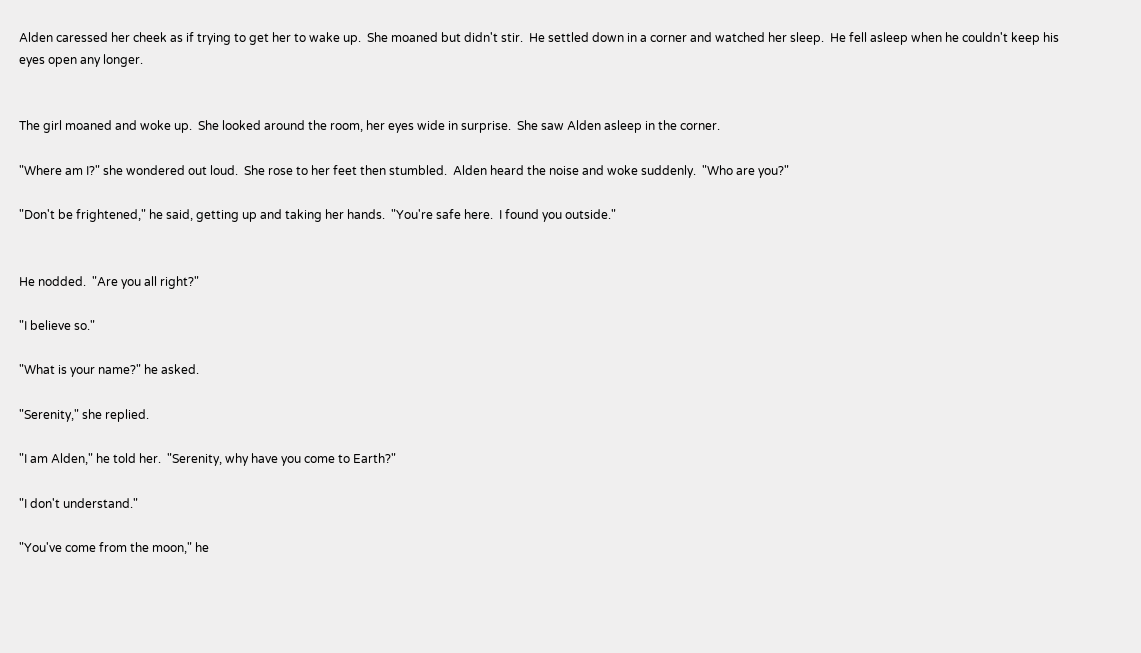Alden caressed her cheek as if trying to get her to wake up.  She moaned but didn't stir.  He settled down in a corner and watched her sleep.  He fell asleep when he couldn't keep his eyes open any longer.


The girl moaned and woke up.  She looked around the room, her eyes wide in surprise.  She saw Alden asleep in the corner.

"Where am I?" she wondered out loud.  She rose to her feet then stumbled.  Alden heard the noise and woke suddenly.  "Who are you?"

"Don't be frightened," he said, getting up and taking her hands.  "You're safe here.  I found you outside."


He nodded.  "Are you all right?"

"I believe so."

"What is your name?" he asked.

"Serenity," she replied.

"I am Alden," he told her.  "Serenity, why have you come to Earth?"

"I don't understand."

"You've come from the moon," he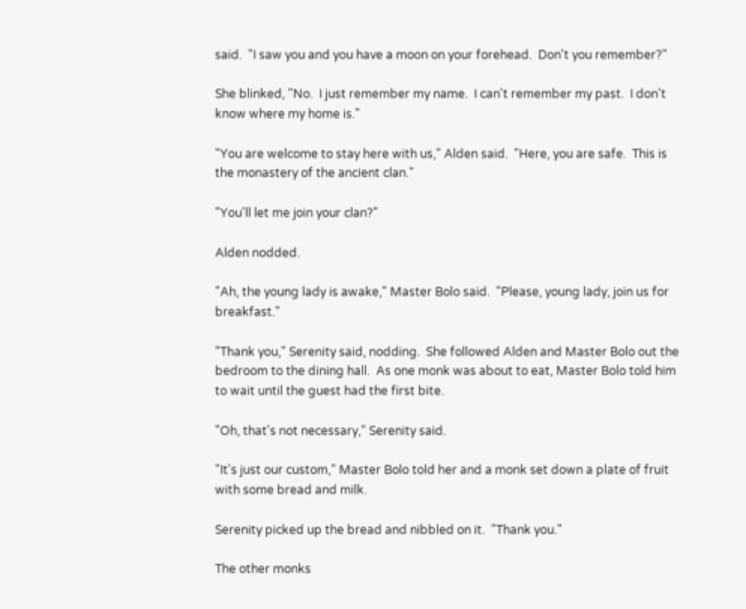said.  "I saw you and you have a moon on your forehead.  Don't you remember?"

She blinked, "No.  I just remember my name.  I can't remember my past.  I don't know where my home is."

"You are welcome to stay here with us," Alden said.  "Here, you are safe.  This is the monastery of the ancient clan."

"You'll let me join your clan?"

Alden nodded.

"Ah, the young lady is awake," Master Bolo said.  "Please, young lady, join us for breakfast."

"Thank you," Serenity said, nodding.  She followed Alden and Master Bolo out the bedroom to the dining hall.  As one monk was about to eat, Master Bolo told him to wait until the guest had the first bite.

"Oh, that's not necessary," Serenity said.

"It's just our custom," Master Bolo told her and a monk set down a plate of fruit with some bread and milk.

Serenity picked up the bread and nibbled on it.  "Thank you."

The other monks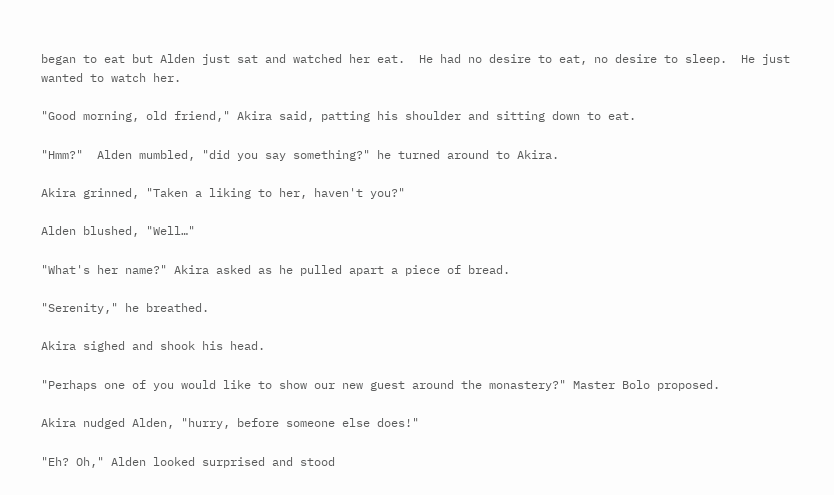began to eat but Alden just sat and watched her eat.  He had no desire to eat, no desire to sleep.  He just wanted to watch her.

"Good morning, old friend," Akira said, patting his shoulder and sitting down to eat.

"Hmm?"  Alden mumbled, "did you say something?" he turned around to Akira.

Akira grinned, "Taken a liking to her, haven't you?"

Alden blushed, "Well…"

"What's her name?" Akira asked as he pulled apart a piece of bread.

"Serenity," he breathed.

Akira sighed and shook his head.

"Perhaps one of you would like to show our new guest around the monastery?" Master Bolo proposed.

Akira nudged Alden, "hurry, before someone else does!"

"Eh? Oh," Alden looked surprised and stood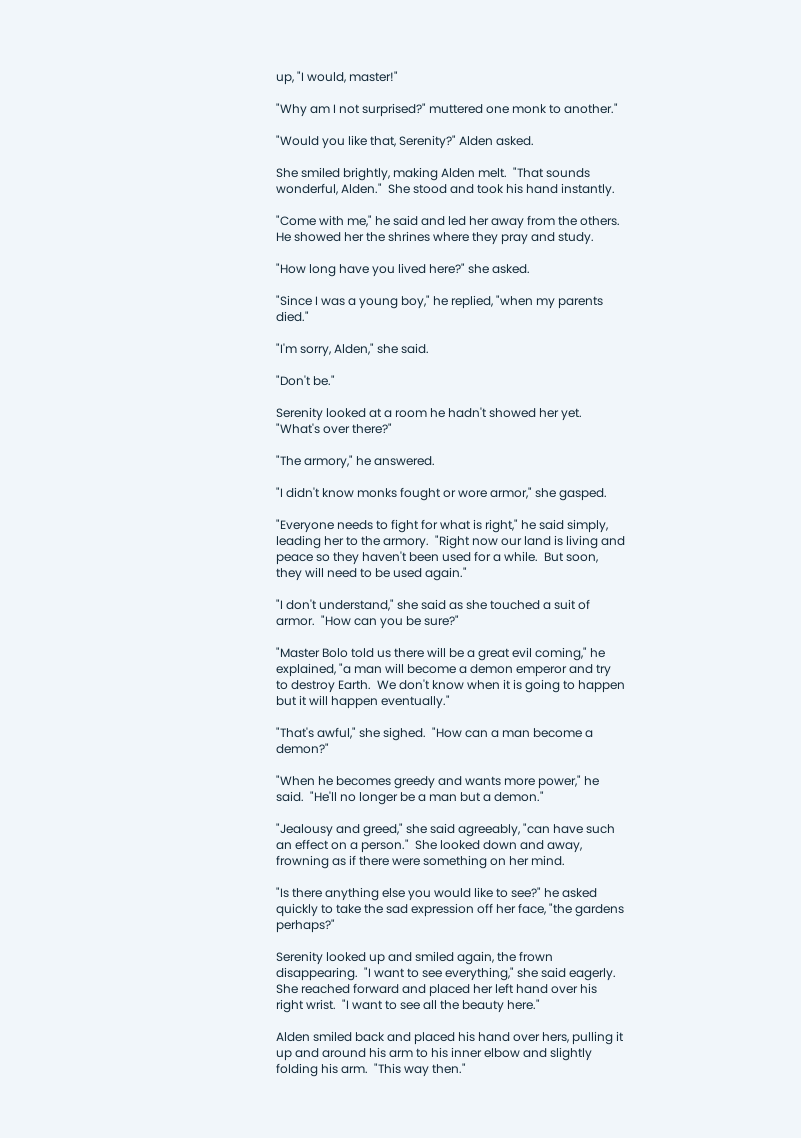up, "I would, master!"

"Why am I not surprised?" muttered one monk to another."

"Would you like that, Serenity?" Alden asked.

She smiled brightly, making Alden melt.  "That sounds wonderful, Alden."  She stood and took his hand instantly.

"Come with me," he said and led her away from the others.  He showed her the shrines where they pray and study.

"How long have you lived here?" she asked.

"Since I was a young boy," he replied, "when my parents died."

"I'm sorry, Alden," she said.

"Don't be."

Serenity looked at a room he hadn't showed her yet.  "What's over there?"

"The armory," he answered.

"I didn't know monks fought or wore armor," she gasped.

"Everyone needs to fight for what is right," he said simply, leading her to the armory.  "Right now our land is living and peace so they haven't been used for a while.  But soon, they will need to be used again."

"I don't understand," she said as she touched a suit of armor.  "How can you be sure?"

"Master Bolo told us there will be a great evil coming," he explained, "a man will become a demon emperor and try to destroy Earth.  We don't know when it is going to happen but it will happen eventually."

"That's awful," she sighed.  "How can a man become a demon?"

"When he becomes greedy and wants more power," he said.  "He'll no longer be a man but a demon."

"Jealousy and greed," she said agreeably, "can have such an effect on a person."  She looked down and away, frowning as if there were something on her mind.

"Is there anything else you would like to see?" he asked quickly to take the sad expression off her face, "the gardens perhaps?"

Serenity looked up and smiled again, the frown disappearing.  "I want to see everything," she said eagerly.  She reached forward and placed her left hand over his right wrist.  "I want to see all the beauty here."

Alden smiled back and placed his hand over hers, pulling it up and around his arm to his inner elbow and slightly folding his arm.  "This way then."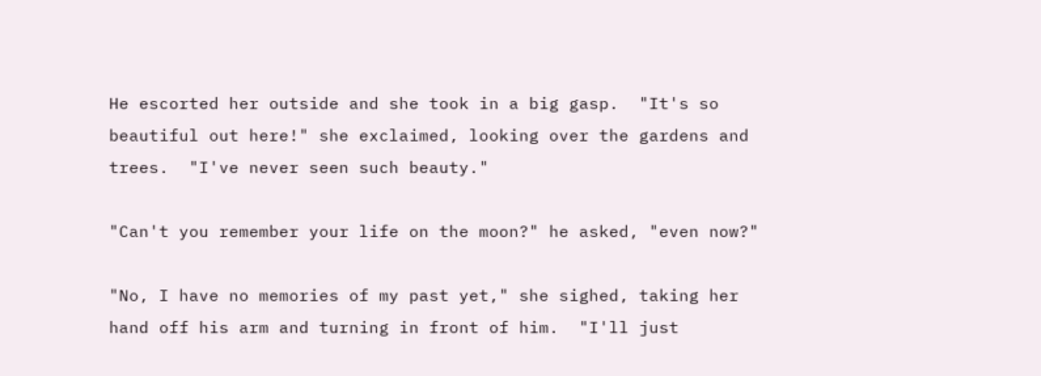He escorted her outside and she took in a big gasp.  "It's so beautiful out here!" she exclaimed, looking over the gardens and trees.  "I've never seen such beauty."

"Can't you remember your life on the moon?" he asked, "even now?"

"No, I have no memories of my past yet," she sighed, taking her hand off his arm and turning in front of him.  "I'll just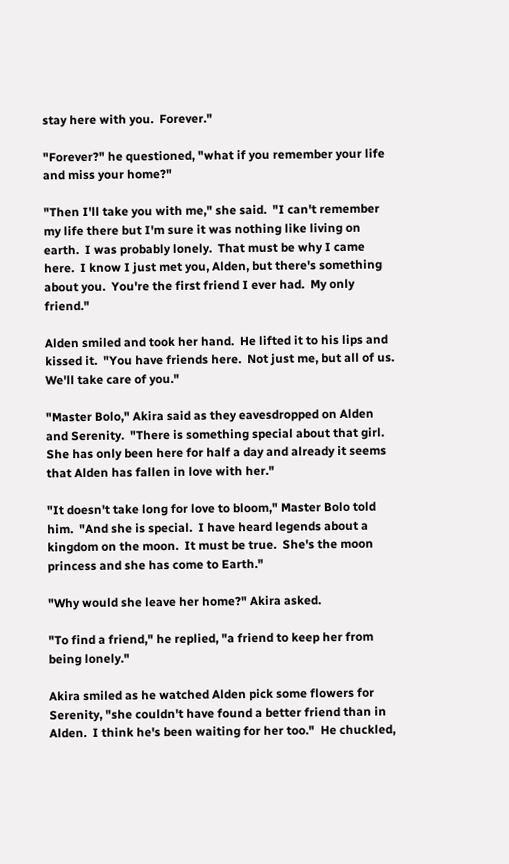stay here with you.  Forever."

"Forever?" he questioned, "what if you remember your life and miss your home?"

"Then I'll take you with me," she said.  "I can't remember my life there but I'm sure it was nothing like living on earth.  I was probably lonely.  That must be why I came here.  I know I just met you, Alden, but there's something about you.  You're the first friend I ever had.  My only friend."

Alden smiled and took her hand.  He lifted it to his lips and kissed it.  "You have friends here.  Not just me, but all of us.  We'll take care of you."

"Master Bolo," Akira said as they eavesdropped on Alden and Serenity.  "There is something special about that girl.  She has only been here for half a day and already it seems that Alden has fallen in love with her."

"It doesn't take long for love to bloom," Master Bolo told him.  "And she is special.  I have heard legends about a kingdom on the moon.  It must be true.  She's the moon princess and she has come to Earth."

"Why would she leave her home?" Akira asked.

"To find a friend," he replied, "a friend to keep her from being lonely."

Akira smiled as he watched Alden pick some flowers for Serenity, "she couldn't have found a better friend than in Alden.  I think he's been waiting for her too."  He chuckled,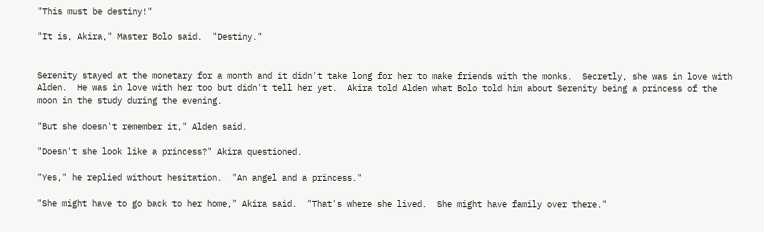"This must be destiny!"

"It is, Akira," Master Bolo said.  "Destiny."


Serenity stayed at the monetary for a month and it didn't take long for her to make friends with the monks.  Secretly, she was in love with Alden.  He was in love with her too but didn't tell her yet.  Akira told Alden what Bolo told him about Serenity being a princess of the moon in the study during the evening.

"But she doesn't remember it," Alden said.

"Doesn't she look like a princess?" Akira questioned.

"Yes," he replied without hesitation.  "An angel and a princess."

"She might have to go back to her home," Akira said.  "That's where she lived.  She might have family over there."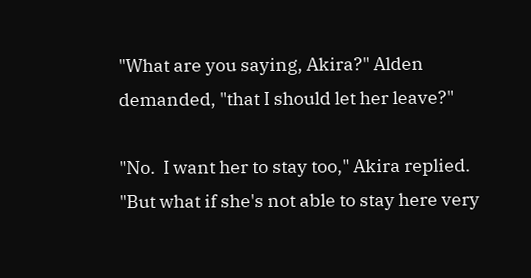"What are you saying, Akira?" Alden demanded, "that I should let her leave?"

"No.  I want her to stay too," Akira replied.  "But what if she's not able to stay here very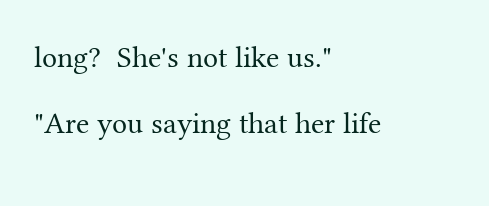long?  She's not like us."

"Are you saying that her life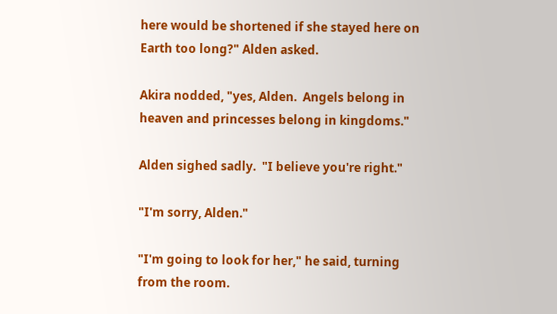here would be shortened if she stayed here on Earth too long?" Alden asked.

Akira nodded, "yes, Alden.  Angels belong in heaven and princesses belong in kingdoms."

Alden sighed sadly.  "I believe you're right."

"I'm sorry, Alden."

"I'm going to look for her," he said, turning from the room.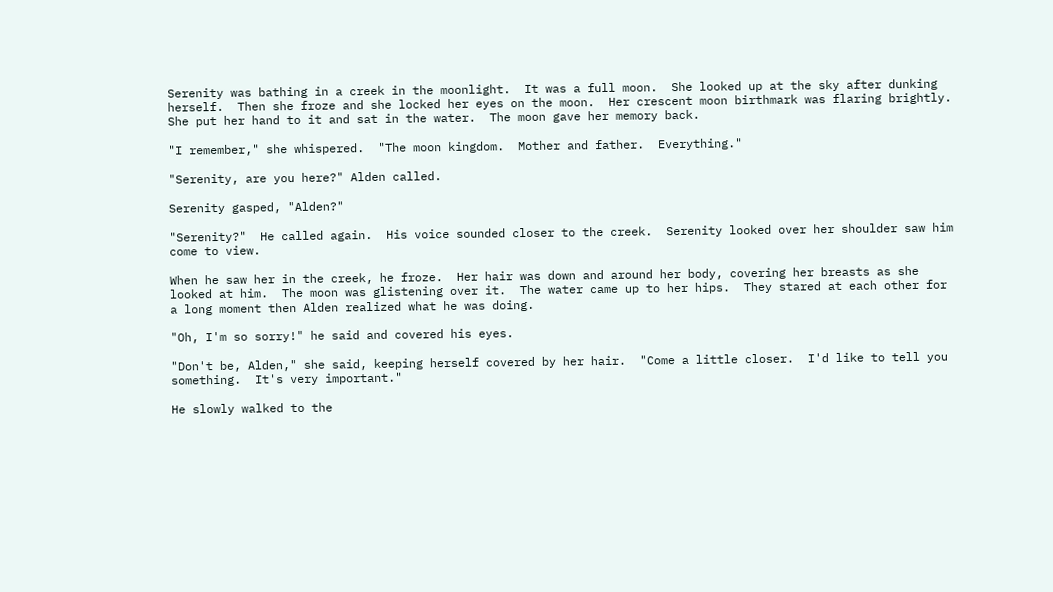Serenity was bathing in a creek in the moonlight.  It was a full moon.  She looked up at the sky after dunking herself.  Then she froze and she locked her eyes on the moon.  Her crescent moon birthmark was flaring brightly.  She put her hand to it and sat in the water.  The moon gave her memory back.

"I remember," she whispered.  "The moon kingdom.  Mother and father.  Everything."

"Serenity, are you here?" Alden called.

Serenity gasped, "Alden?"

"Serenity?"  He called again.  His voice sounded closer to the creek.  Serenity looked over her shoulder saw him come to view.

When he saw her in the creek, he froze.  Her hair was down and around her body, covering her breasts as she looked at him.  The moon was glistening over it.  The water came up to her hips.  They stared at each other for a long moment then Alden realized what he was doing.

"Oh, I'm so sorry!" he said and covered his eyes.

"Don't be, Alden," she said, keeping herself covered by her hair.  "Come a little closer.  I'd like to tell you something.  It's very important."

He slowly walked to the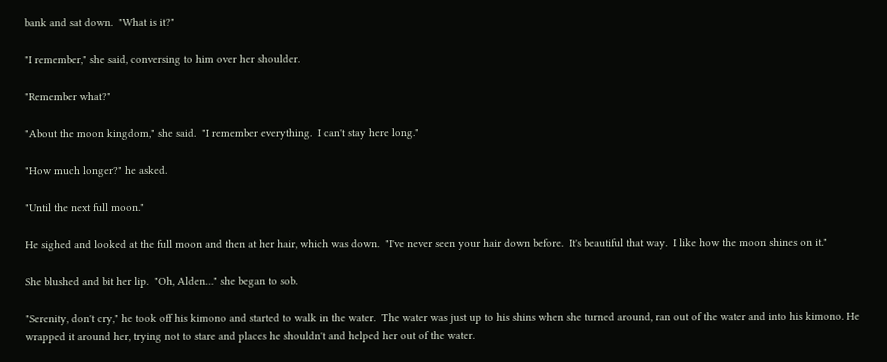bank and sat down.  "What is it?"

"I remember," she said, conversing to him over her shoulder.

"Remember what?"

"About the moon kingdom," she said.  "I remember everything.  I can't stay here long."

"How much longer?" he asked.

"Until the next full moon."

He sighed and looked at the full moon and then at her hair, which was down.  "I've never seen your hair down before.  It's beautiful that way.  I like how the moon shines on it."

She blushed and bit her lip.  "Oh, Alden…" she began to sob.

"Serenity, don't cry," he took off his kimono and started to walk in the water.  The water was just up to his shins when she turned around, ran out of the water and into his kimono. He wrapped it around her, trying not to stare and places he shouldn't and helped her out of the water.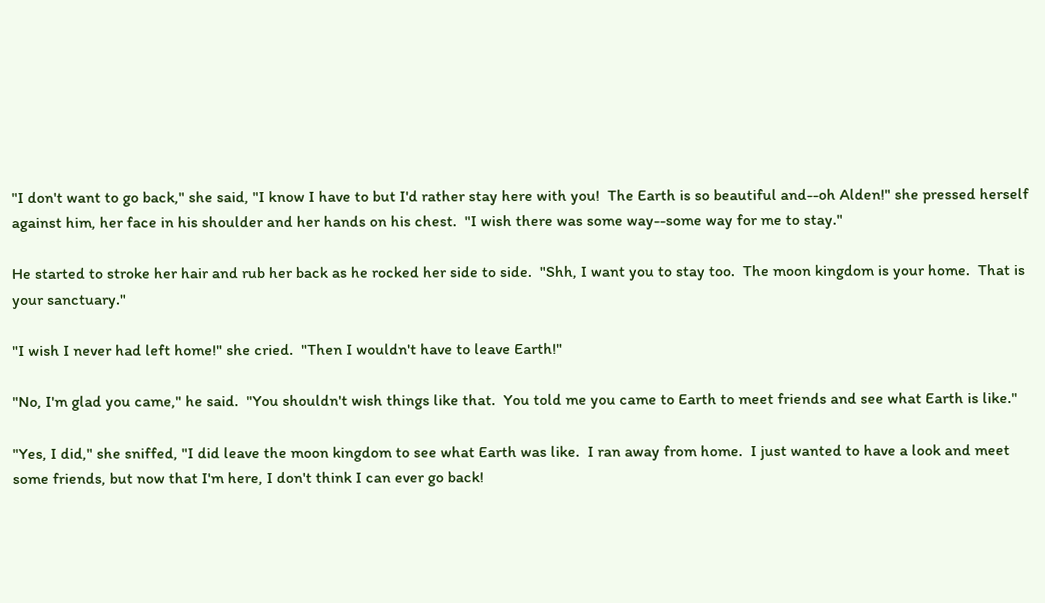"I don't want to go back," she said, "I know I have to but I'd rather stay here with you!  The Earth is so beautiful and--oh Alden!" she pressed herself against him, her face in his shoulder and her hands on his chest.  "I wish there was some way--some way for me to stay."

He started to stroke her hair and rub her back as he rocked her side to side.  "Shh, I want you to stay too.  The moon kingdom is your home.  That is your sanctuary."

"I wish I never had left home!" she cried.  "Then I wouldn't have to leave Earth!"

"No, I'm glad you came," he said.  "You shouldn't wish things like that.  You told me you came to Earth to meet friends and see what Earth is like."

"Yes, I did," she sniffed, "I did leave the moon kingdom to see what Earth was like.  I ran away from home.  I just wanted to have a look and meet some friends, but now that I'm here, I don't think I can ever go back!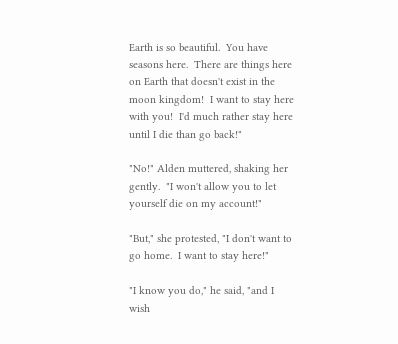Earth is so beautiful.  You have seasons here.  There are things here on Earth that doesn't exist in the moon kingdom!  I want to stay here with you!  I'd much rather stay here until I die than go back!"

"No!" Alden muttered, shaking her gently.  "I won't allow you to let yourself die on my account!"

"But," she protested, "I don't want to go home.  I want to stay here!"

"I know you do," he said, "and I wish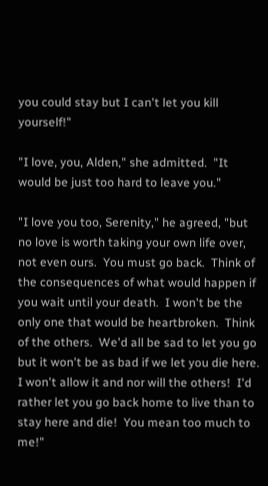you could stay but I can't let you kill yourself!"

"I love, you, Alden," she admitted.  "It would be just too hard to leave you."

"I love you too, Serenity," he agreed, "but no love is worth taking your own life over, not even ours.  You must go back.  Think of the consequences of what would happen if you wait until your death.  I won't be the only one that would be heartbroken.  Think of the others.  We'd all be sad to let you go but it won't be as bad if we let you die here.  I won't allow it and nor will the others!  I'd rather let you go back home to live than to stay here and die!  You mean too much to me!"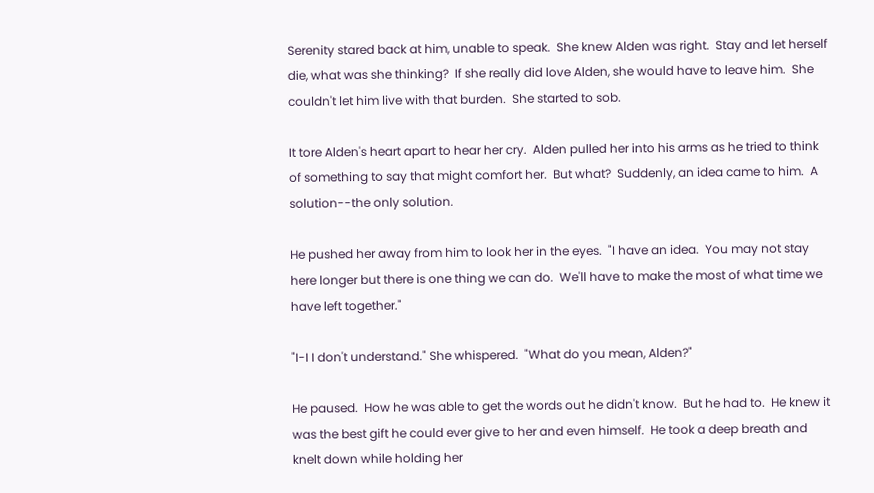Serenity stared back at him, unable to speak.  She knew Alden was right.  Stay and let herself die, what was she thinking?  If she really did love Alden, she would have to leave him.  She couldn't let him live with that burden.  She started to sob.

It tore Alden's heart apart to hear her cry.  Alden pulled her into his arms as he tried to think of something to say that might comfort her.  But what?  Suddenly, an idea came to him.  A solution--the only solution.

He pushed her away from him to look her in the eyes.  "I have an idea.  You may not stay here longer but there is one thing we can do.  We'll have to make the most of what time we have left together."

"I-I I don't understand." She whispered.  "What do you mean, Alden?"

He paused.  How he was able to get the words out he didn't know.  But he had to.  He knew it was the best gift he could ever give to her and even himself.  He took a deep breath and knelt down while holding her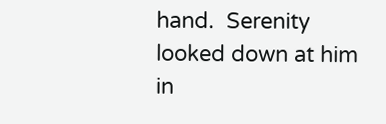hand.  Serenity looked down at him in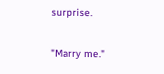surprise.

"Marry me."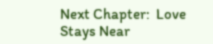Next Chapter:  Love Stays Near